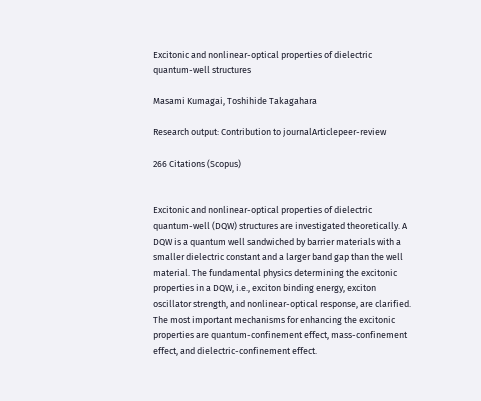Excitonic and nonlinear-optical properties of dielectric quantum-well structures

Masami Kumagai, Toshihide Takagahara

Research output: Contribution to journalArticlepeer-review

266 Citations (Scopus)


Excitonic and nonlinear-optical properties of dielectric quantum-well (DQW) structures are investigated theoretically. A DQW is a quantum well sandwiched by barrier materials with a smaller dielectric constant and a larger band gap than the well material. The fundamental physics determining the excitonic properties in a DQW, i.e., exciton binding energy, exciton oscillator strength, and nonlinear-optical response, are clarified. The most important mechanisms for enhancing the excitonic properties are quantum-confinement effect, mass-confinement effect, and dielectric-confinement effect.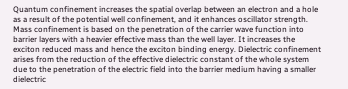Quantum confinement increases the spatial overlap between an electron and a hole as a result of the potential well confinement, and it enhances oscillator strength. Mass confinement is based on the penetration of the carrier wave function into barrier layers with a heavier effective mass than the well layer. It increases the exciton reduced mass and hence the exciton binding energy. Dielectric confinement arises from the reduction of the effective dielectric constant of the whole system due to the penetration of the electric field into the barrier medium having a smaller dielectric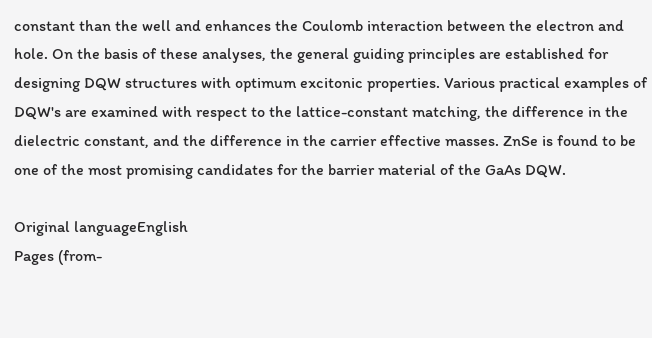constant than the well and enhances the Coulomb interaction between the electron and hole. On the basis of these analyses, the general guiding principles are established for designing DQW structures with optimum excitonic properties. Various practical examples of DQW's are examined with respect to the lattice-constant matching, the difference in the dielectric constant, and the difference in the carrier effective masses. ZnSe is found to be one of the most promising candidates for the barrier material of the GaAs DQW.

Original languageEnglish
Pages (from-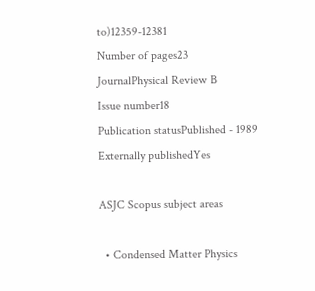to)12359-12381
Number of pages23
JournalPhysical Review B
Issue number18
Publication statusPublished - 1989
Externally publishedYes

ASJC Scopus subject areas

  • Condensed Matter Physics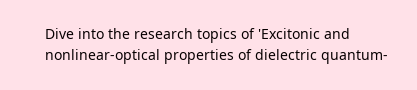Dive into the research topics of 'Excitonic and nonlinear-optical properties of dielectric quantum-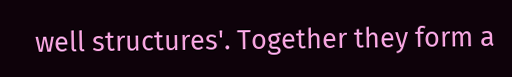well structures'. Together they form a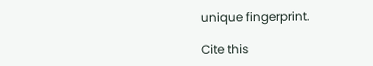unique fingerprint.

Cite this